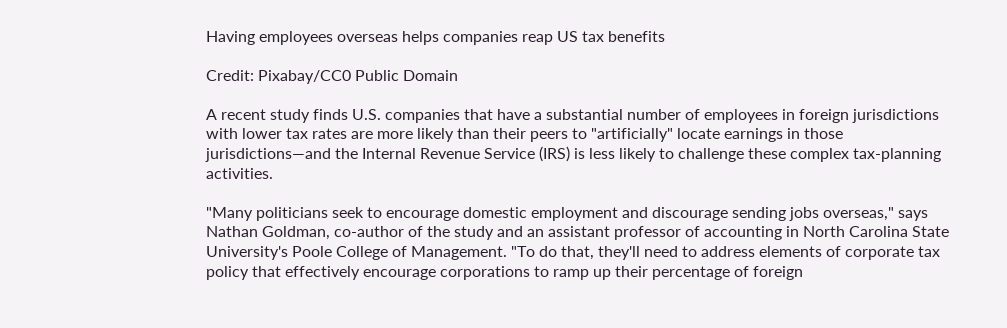Having employees overseas helps companies reap US tax benefits

Credit: Pixabay/CC0 Public Domain

A recent study finds U.S. companies that have a substantial number of employees in foreign jurisdictions with lower tax rates are more likely than their peers to "artificially" locate earnings in those jurisdictions—and the Internal Revenue Service (IRS) is less likely to challenge these complex tax-planning activities.

"Many politicians seek to encourage domestic employment and discourage sending jobs overseas," says Nathan Goldman, co-author of the study and an assistant professor of accounting in North Carolina State University's Poole College of Management. "To do that, they'll need to address elements of corporate tax policy that effectively encourage corporations to ramp up their percentage of foreign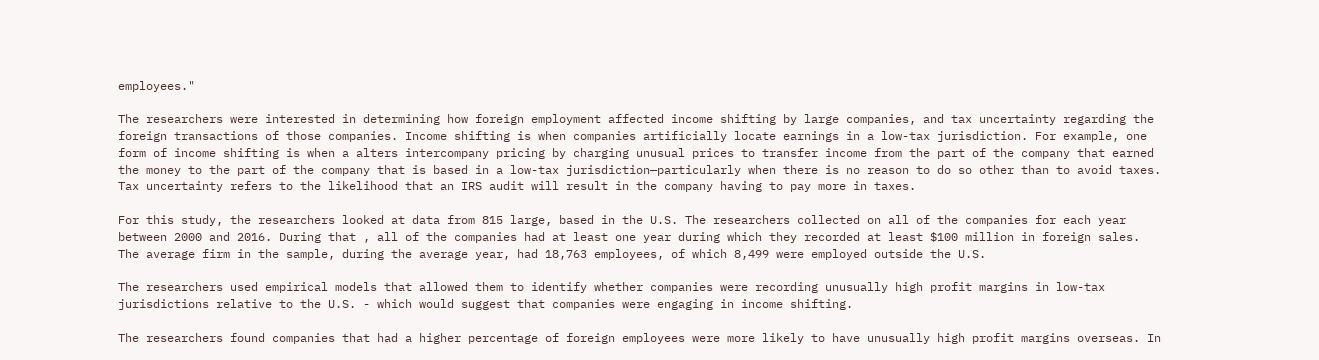employees."

The researchers were interested in determining how foreign employment affected income shifting by large companies, and tax uncertainty regarding the foreign transactions of those companies. Income shifting is when companies artificially locate earnings in a low-tax jurisdiction. For example, one form of income shifting is when a alters intercompany pricing by charging unusual prices to transfer income from the part of the company that earned the money to the part of the company that is based in a low-tax jurisdiction—particularly when there is no reason to do so other than to avoid taxes. Tax uncertainty refers to the likelihood that an IRS audit will result in the company having to pay more in taxes.

For this study, the researchers looked at data from 815 large, based in the U.S. The researchers collected on all of the companies for each year between 2000 and 2016. During that , all of the companies had at least one year during which they recorded at least $100 million in foreign sales. The average firm in the sample, during the average year, had 18,763 employees, of which 8,499 were employed outside the U.S.

The researchers used empirical models that allowed them to identify whether companies were recording unusually high profit margins in low-tax jurisdictions relative to the U.S. - which would suggest that companies were engaging in income shifting.

The researchers found companies that had a higher percentage of foreign employees were more likely to have unusually high profit margins overseas. In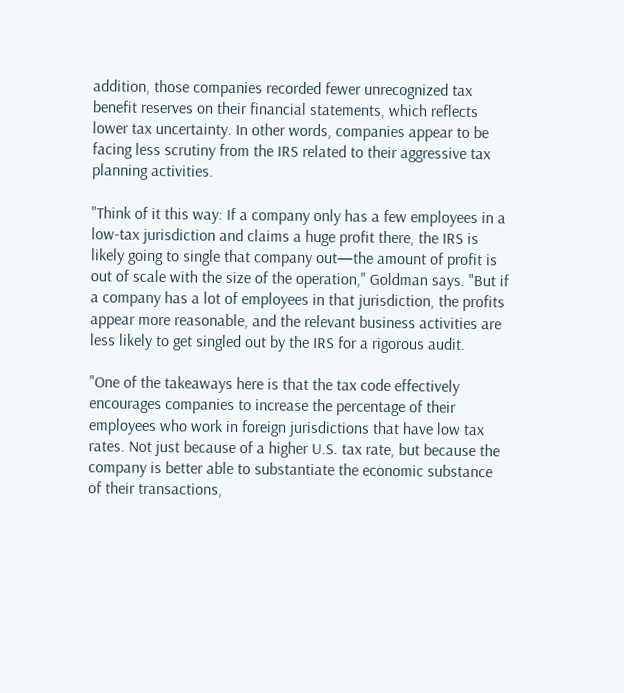addition, those companies recorded fewer unrecognized tax benefit reserves on their financial statements, which reflects lower tax uncertainty. In other words, companies appear to be facing less scrutiny from the IRS related to their aggressive tax planning activities.

"Think of it this way: If a company only has a few employees in a low-tax jurisdiction and claims a huge profit there, the IRS is likely going to single that company out—the amount of profit is out of scale with the size of the operation," Goldman says. "But if a company has a lot of employees in that jurisdiction, the profits appear more reasonable, and the relevant business activities are less likely to get singled out by the IRS for a rigorous audit.

"One of the takeaways here is that the tax code effectively encourages companies to increase the percentage of their employees who work in foreign jurisdictions that have low tax rates. Not just because of a higher U.S. tax rate, but because the company is better able to substantiate the economic substance of their transactions,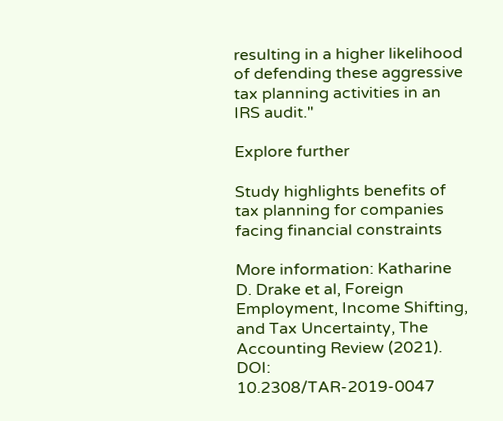resulting in a higher likelihood of defending these aggressive tax planning activities in an IRS audit."

Explore further

Study highlights benefits of tax planning for companies facing financial constraints

More information: Katharine D. Drake et al, Foreign Employment, Income Shifting, and Tax Uncertainty, The Accounting Review (2021). DOI: 10.2308/TAR-2019-0047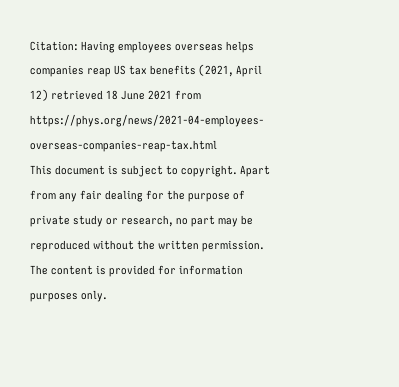Citation: Having employees overseas helps companies reap US tax benefits (2021, April 12) retrieved 18 June 2021 from https://phys.org/news/2021-04-employees-overseas-companies-reap-tax.html
This document is subject to copyright. Apart from any fair dealing for the purpose of private study or research, no part may be reproduced without the written permission. The content is provided for information purposes only.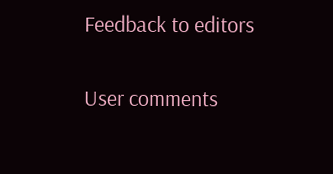Feedback to editors

User comments